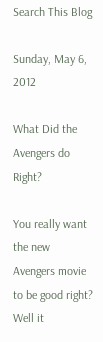Search This Blog

Sunday, May 6, 2012

What Did the Avengers do Right?

You really want the new Avengers movie to be good right? Well it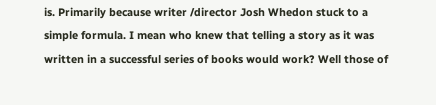is. Primarily because writer /director Josh Whedon stuck to a simple formula. I mean who knew that telling a story as it was written in a successful series of books would work? Well those of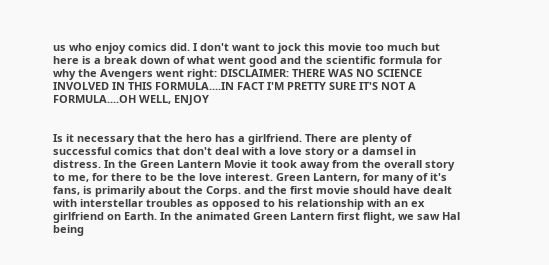us who enjoy comics did. I don't want to jock this movie too much but here is a break down of what went good and the scientific formula for why the Avengers went right: DISCLAIMER: THERE WAS NO SCIENCE INVOLVED IN THIS FORMULA....IN FACT I'M PRETTY SURE IT'S NOT A FORMULA....OH WELL, ENJOY


Is it necessary that the hero has a girlfriend. There are plenty of successful comics that don't deal with a love story or a damsel in distress. In the Green Lantern Movie it took away from the overall story to me, for there to be the love interest. Green Lantern, for many of it's fans, is primarily about the Corps. and the first movie should have dealt with interstellar troubles as opposed to his relationship with an ex girlfriend on Earth. In the animated Green Lantern first flight, we saw Hal being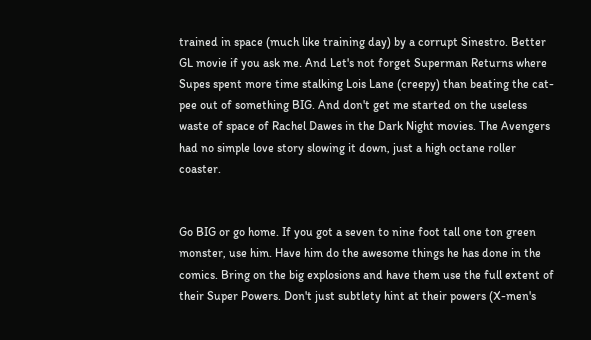trained in space (much like training day) by a corrupt Sinestro. Better GL movie if you ask me. And Let's not forget Superman Returns where Supes spent more time stalking Lois Lane (creepy) than beating the cat-pee out of something BIG. And don't get me started on the useless waste of space of Rachel Dawes in the Dark Night movies. The Avengers had no simple love story slowing it down, just a high octane roller coaster.


Go BIG or go home. If you got a seven to nine foot tall one ton green monster, use him. Have him do the awesome things he has done in the comics. Bring on the big explosions and have them use the full extent of their Super Powers. Don't just subtlety hint at their powers (X-men's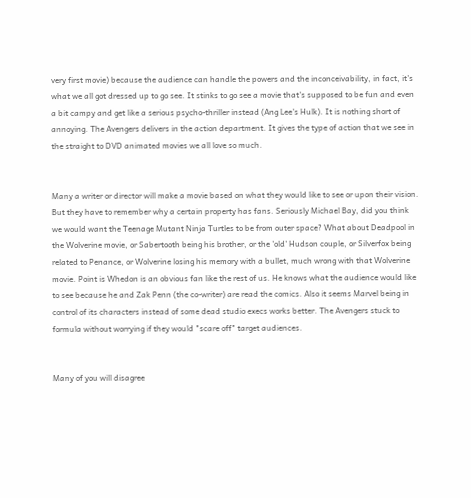very first movie) because the audience can handle the powers and the inconceivability, in fact, it's what we all got dressed up to go see. It stinks to go see a movie that's supposed to be fun and even a bit campy and get like a serious psycho-thriller instead (Ang Lee's Hulk). It is nothing short of annoying. The Avengers delivers in the action department. It gives the type of action that we see in the straight to DVD animated movies we all love so much.


Many a writer or director will make a movie based on what they would like to see or upon their vision. But they have to remember why a certain property has fans. Seriously Michael Bay, did you think we would want the Teenage Mutant Ninja Turtles to be from outer space? What about Deadpool in the Wolverine movie, or Sabertooth being his brother, or the 'old' Hudson couple, or Silverfox being related to Penance, or Wolverine losing his memory with a bullet, much wrong with that Wolverine movie. Point is Whedon is an obvious fan like the rest of us. He knows what the audience would like to see because he and Zak Penn (the co-writer) are read the comics. Also it seems Marvel being in control of its characters instead of some dead studio execs works better. The Avengers stuck to formula without worrying if they would "scare off" target audiences.


Many of you will disagree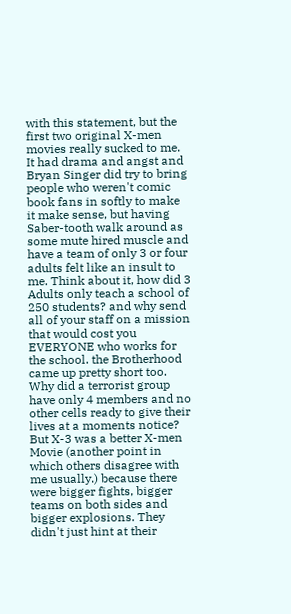with this statement, but the first two original X-men movies really sucked to me. It had drama and angst and Bryan Singer did try to bring people who weren't comic book fans in softly to make it make sense, but having Saber-tooth walk around as some mute hired muscle and have a team of only 3 or four adults felt like an insult to me. Think about it, how did 3 Adults only teach a school of 250 students? and why send all of your staff on a mission that would cost you EVERYONE who works for the school. the Brotherhood came up pretty short too. Why did a terrorist group have only 4 members and no other cells ready to give their lives at a moments notice? But X-3 was a better X-men Movie (another point in which others disagree with me usually.) because there were bigger fights, bigger teams on both sides and bigger explosions. They didn't just hint at their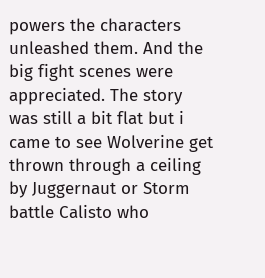powers the characters unleashed them. And the big fight scenes were appreciated. The story was still a bit flat but i came to see Wolverine get thrown through a ceiling by Juggernaut or Storm battle Calisto who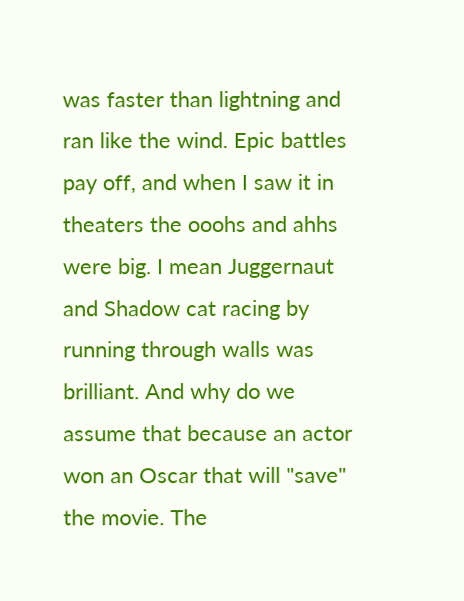was faster than lightning and ran like the wind. Epic battles pay off, and when I saw it in theaters the ooohs and ahhs were big. I mean Juggernaut and Shadow cat racing by running through walls was brilliant. And why do we assume that because an actor won an Oscar that will "save" the movie. The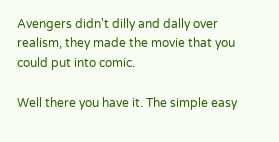Avengers didn't dilly and dally over realism, they made the movie that you could put into comic.

Well there you have it. The simple easy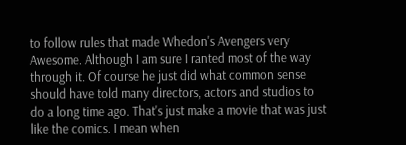to follow rules that made Whedon's Avengers very Awesome. Although I am sure I ranted most of the way through it. Of course he just did what common sense should have told many directors, actors and studios to do a long time ago. That's just make a movie that was just like the comics. I mean when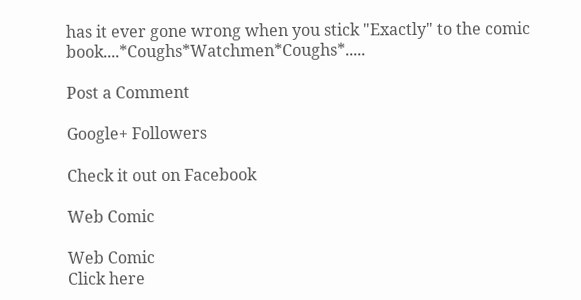has it ever gone wrong when you stick "Exactly" to the comic book....*Coughs*Watchmen*Coughs*.....

Post a Comment

Google+ Followers

Check it out on Facebook

Web Comic

Web Comic
Click here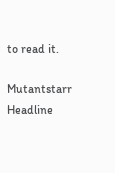to read it.

Mutantstarr Headline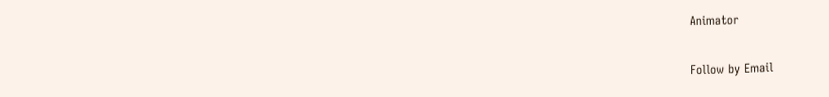Animator

Follow by Email